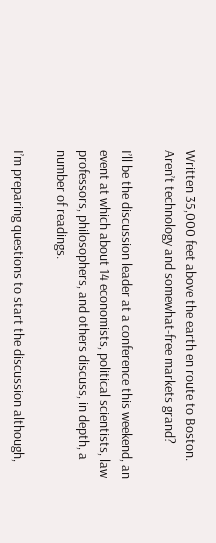Written 35,000 feet above the earth en route to Boston. Aren’t technology and somewhat-free markets grand?

I’ll be the discussion leader at a conference this weekend, an event at which about 14 economists, political scientists, law professors, philosophers, and others discuss, in depth, a number of readings.

I’m preparing questions to start the discussion although,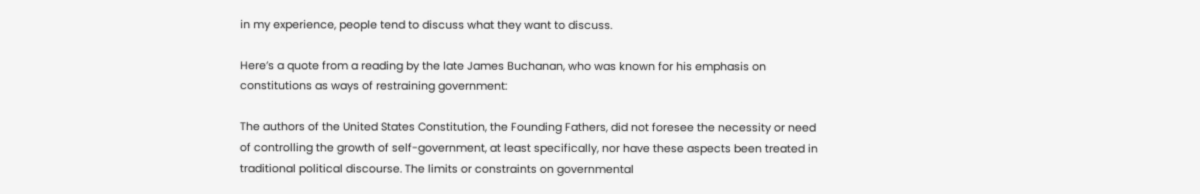in my experience, people tend to discuss what they want to discuss.

Here’s a quote from a reading by the late James Buchanan, who was known for his emphasis on constitutions as ways of restraining government:

The authors of the United States Constitution, the Founding Fathers, did not foresee the necessity or need of controlling the growth of self-government, at least specifically, nor have these aspects been treated in traditional political discourse. The limits or constraints on governmental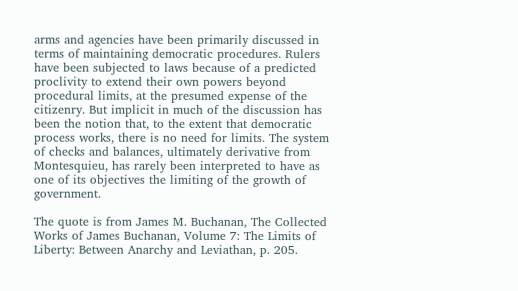arms and agencies have been primarily discussed in terms of maintaining democratic procedures. Rulers have been subjected to laws because of a predicted proclivity to extend their own powers beyond procedural limits, at the presumed expense of the citizenry. But implicit in much of the discussion has been the notion that, to the extent that democratic process works, there is no need for limits. The system of checks and balances, ultimately derivative from Montesquieu, has rarely been interpreted to have as one of its objectives the limiting of the growth of government.

The quote is from James M. Buchanan, The Collected Works of James Buchanan, Volume 7: The Limits of Liberty: Between Anarchy and Leviathan, p. 205.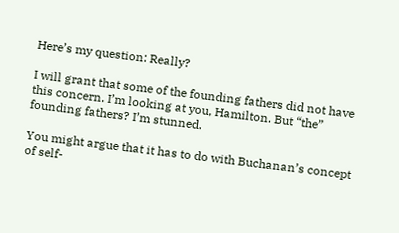Here’s my question: Really?

I will grant that some of the founding fathers did not have this concern. I’m looking at you, Hamilton. But “the” founding fathers? I’m stunned.

You might argue that it has to do with Buchanan’s concept of self-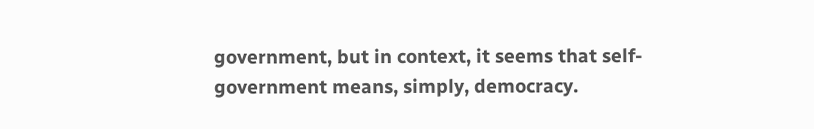government, but in context, it seems that self-government means, simply, democracy.